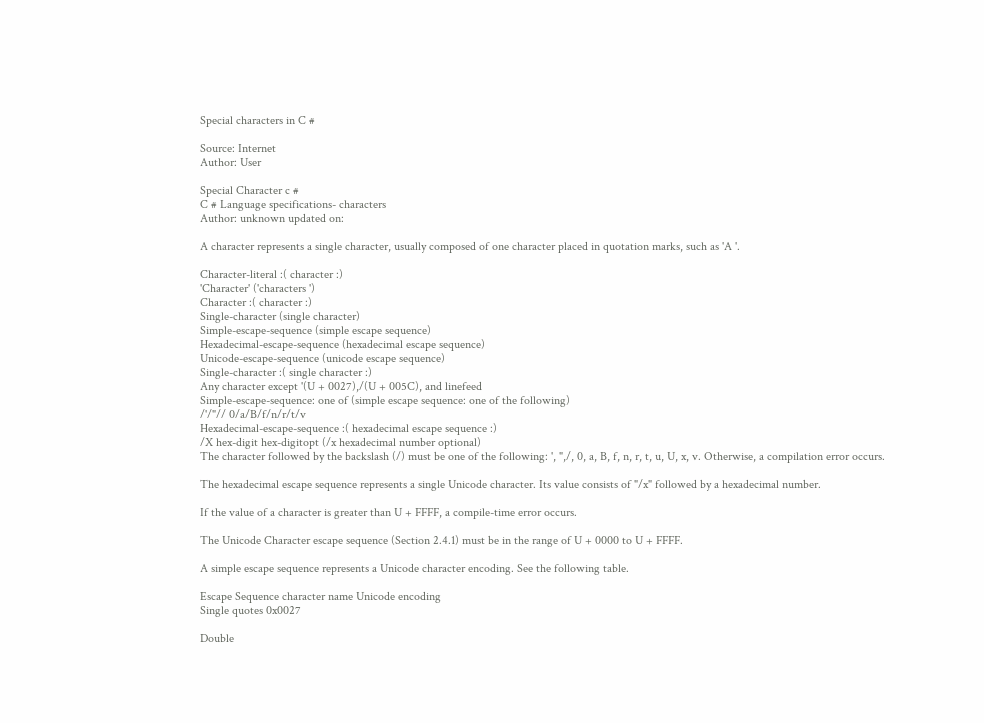Special characters in C #

Source: Internet
Author: User

Special Character c #
C # Language specifications- characters
Author: unknown updated on:

A character represents a single character, usually composed of one character placed in quotation marks, such as 'A '.

Character-literal :( character :)
'Character' ('characters ')
Character :( character :)
Single-character (single character)
Simple-escape-sequence (simple escape sequence)
Hexadecimal-escape-sequence (hexadecimal escape sequence)
Unicode-escape-sequence (unicode escape sequence)
Single-character :( single character :)
Any character except '(U + 0027),/(U + 005C), and linefeed
Simple-escape-sequence: one of (simple escape sequence: one of the following)
/'/"// 0/a/B/f/n/r/t/v
Hexadecimal-escape-sequence :( hexadecimal escape sequence :)
/X hex-digit hex-digitopt (/x hexadecimal number optional)
The character followed by the backslash (/) must be one of the following: ', ",/, 0, a, B, f, n, r, t, u, U, x, v. Otherwise, a compilation error occurs.

The hexadecimal escape sequence represents a single Unicode character. Its value consists of "/x" followed by a hexadecimal number.

If the value of a character is greater than U + FFFF, a compile-time error occurs.

The Unicode Character escape sequence (Section 2.4.1) must be in the range of U + 0000 to U + FFFF.

A simple escape sequence represents a Unicode character encoding. See the following table.

Escape Sequence character name Unicode encoding
Single quotes 0x0027

Double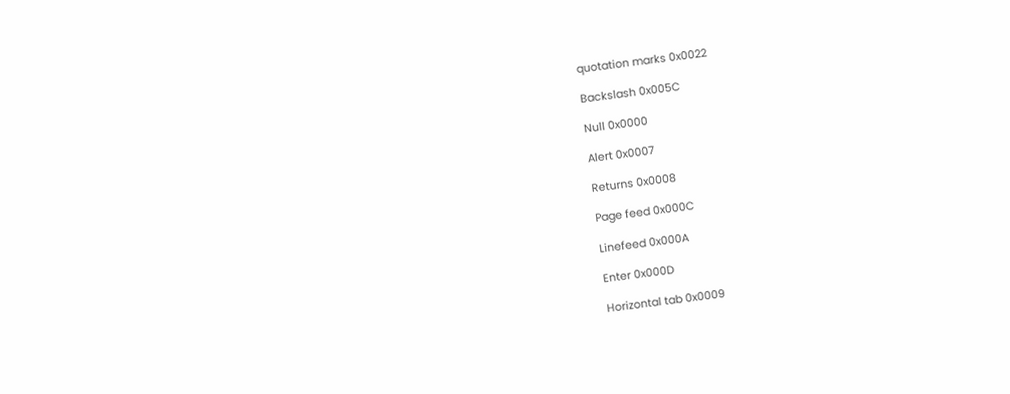quotation marks 0x0022

Backslash 0x005C

Null 0x0000

Alert 0x0007

Returns 0x0008

Page feed 0x000C

Linefeed 0x000A

Enter 0x000D

Horizontal tab 0x0009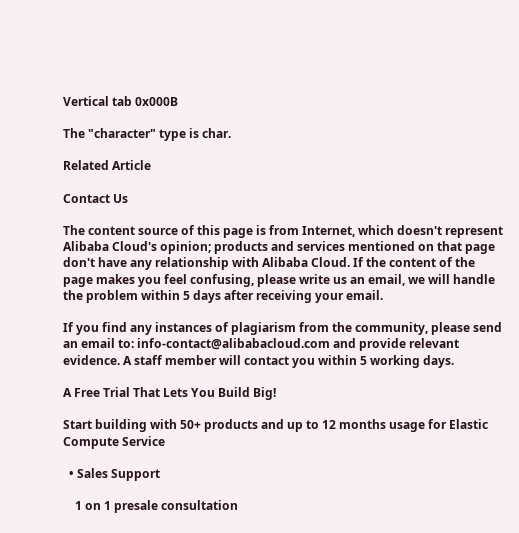Vertical tab 0x000B

The "character" type is char.

Related Article

Contact Us

The content source of this page is from Internet, which doesn't represent Alibaba Cloud's opinion; products and services mentioned on that page don't have any relationship with Alibaba Cloud. If the content of the page makes you feel confusing, please write us an email, we will handle the problem within 5 days after receiving your email.

If you find any instances of plagiarism from the community, please send an email to: info-contact@alibabacloud.com and provide relevant evidence. A staff member will contact you within 5 working days.

A Free Trial That Lets You Build Big!

Start building with 50+ products and up to 12 months usage for Elastic Compute Service

  • Sales Support

    1 on 1 presale consultation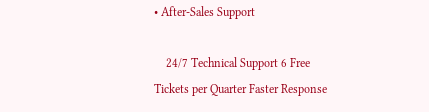• After-Sales Support

    24/7 Technical Support 6 Free Tickets per Quarter Faster Response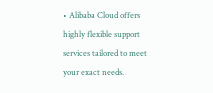• Alibaba Cloud offers highly flexible support services tailored to meet your exact needs.